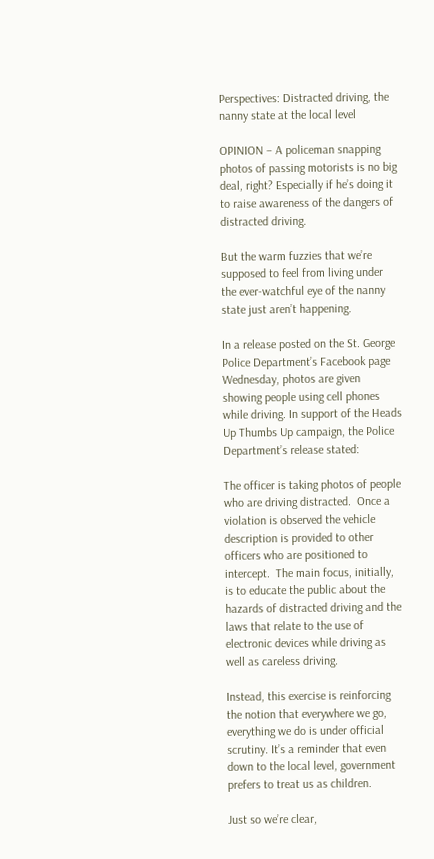Perspectives: Distracted driving, the nanny state at the local level

OPINION – A policeman snapping photos of passing motorists is no big deal, right? Especially if he’s doing it to raise awareness of the dangers of distracted driving.

But the warm fuzzies that we’re supposed to feel from living under the ever-watchful eye of the nanny state just aren’t happening.

In a release posted on the St. George Police Department’s Facebook page Wednesday, photos are given showing people using cell phones while driving. In support of the Heads Up Thumbs Up campaign, the Police Department’s release stated:

The officer is taking photos of people who are driving distracted.  Once a violation is observed the vehicle description is provided to other officers who are positioned to intercept.  The main focus, initially, is to educate the public about the hazards of distracted driving and the laws that relate to the use of electronic devices while driving as well as careless driving.

Instead, this exercise is reinforcing the notion that everywhere we go, everything we do is under official scrutiny. It’s a reminder that even down to the local level, government prefers to treat us as children.

Just so we’re clear,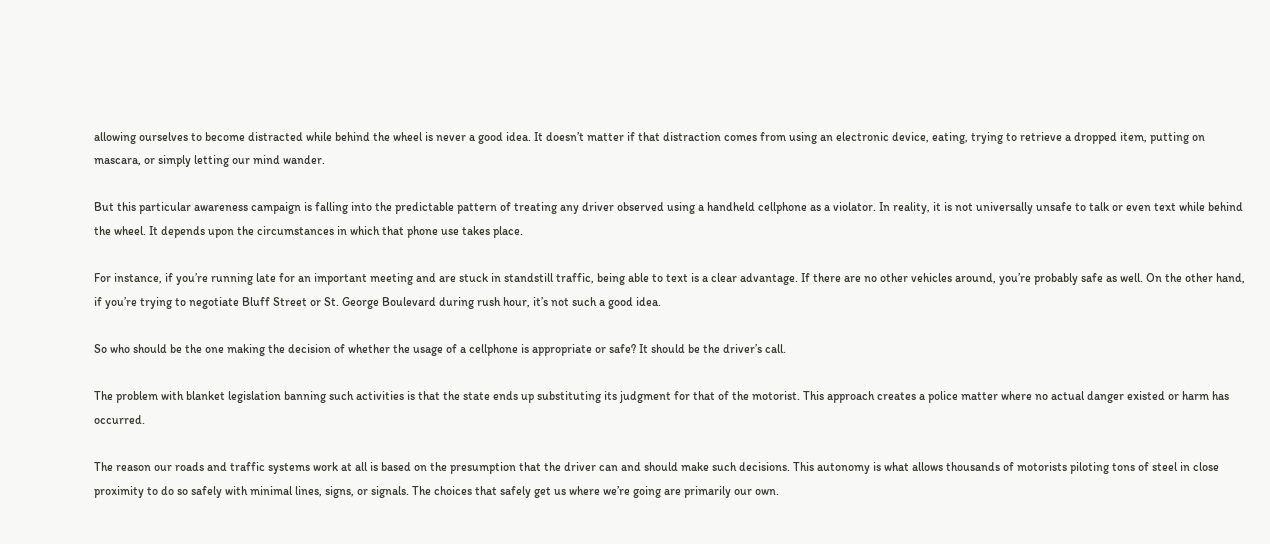allowing ourselves to become distracted while behind the wheel is never a good idea. It doesn’t matter if that distraction comes from using an electronic device, eating, trying to retrieve a dropped item, putting on mascara, or simply letting our mind wander.

But this particular awareness campaign is falling into the predictable pattern of treating any driver observed using a handheld cellphone as a violator. In reality, it is not universally unsafe to talk or even text while behind the wheel. It depends upon the circumstances in which that phone use takes place.

For instance, if you’re running late for an important meeting and are stuck in standstill traffic, being able to text is a clear advantage. If there are no other vehicles around, you’re probably safe as well. On the other hand, if you’re trying to negotiate Bluff Street or St. George Boulevard during rush hour, it’s not such a good idea.

So who should be the one making the decision of whether the usage of a cellphone is appropriate or safe? It should be the driver’s call.

The problem with blanket legislation banning such activities is that the state ends up substituting its judgment for that of the motorist. This approach creates a police matter where no actual danger existed or harm has occurred.

The reason our roads and traffic systems work at all is based on the presumption that the driver can and should make such decisions. This autonomy is what allows thousands of motorists piloting tons of steel in close proximity to do so safely with minimal lines, signs, or signals. The choices that safely get us where we’re going are primarily our own.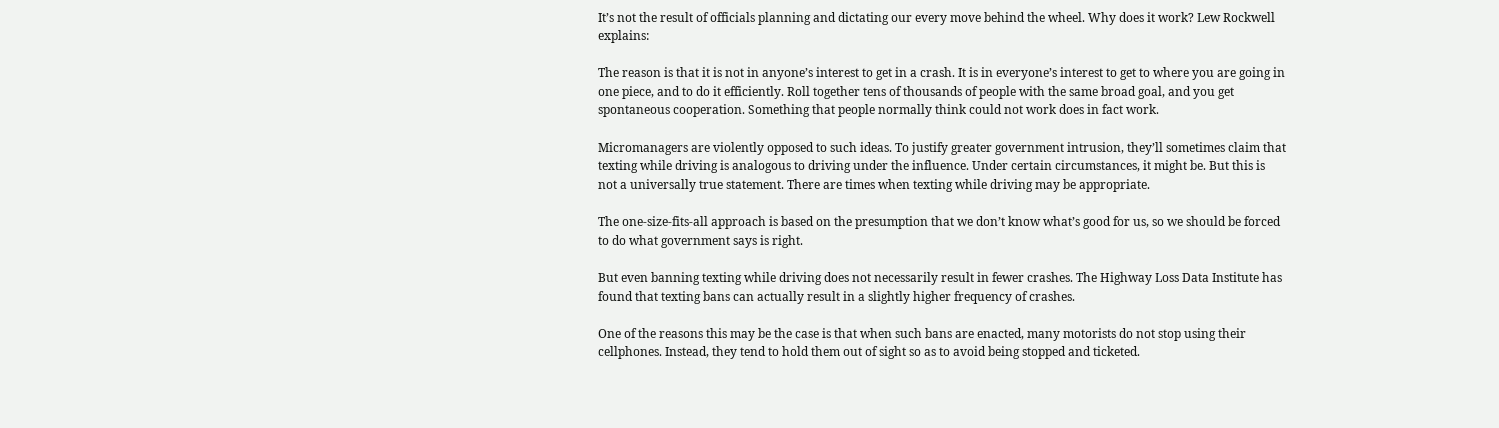It’s not the result of officials planning and dictating our every move behind the wheel. Why does it work? Lew Rockwell explains:

The reason is that it is not in anyone’s interest to get in a crash. It is in everyone’s interest to get to where you are going in one piece, and to do it efficiently. Roll together tens of thousands of people with the same broad goal, and you get spontaneous cooperation. Something that people normally think could not work does in fact work.

Micromanagers are violently opposed to such ideas. To justify greater government intrusion, they’ll sometimes claim that texting while driving is analogous to driving under the influence. Under certain circumstances, it might be. But this is not a universally true statement. There are times when texting while driving may be appropriate.

The one-size-fits-all approach is based on the presumption that we don’t know what’s good for us, so we should be forced to do what government says is right.

But even banning texting while driving does not necessarily result in fewer crashes. The Highway Loss Data Institute has found that texting bans can actually result in a slightly higher frequency of crashes.

One of the reasons this may be the case is that when such bans are enacted, many motorists do not stop using their cellphones. Instead, they tend to hold them out of sight so as to avoid being stopped and ticketed.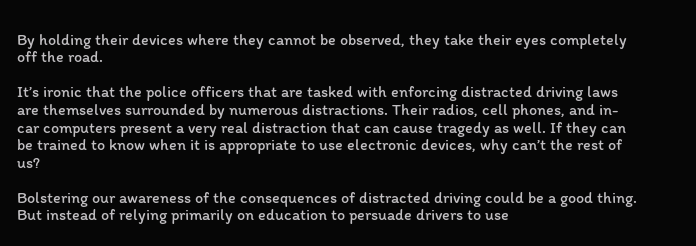By holding their devices where they cannot be observed, they take their eyes completely off the road.

It’s ironic that the police officers that are tasked with enforcing distracted driving laws are themselves surrounded by numerous distractions. Their radios, cell phones, and in-car computers present a very real distraction that can cause tragedy as well. If they can be trained to know when it is appropriate to use electronic devices, why can’t the rest of us?

Bolstering our awareness of the consequences of distracted driving could be a good thing. But instead of relying primarily on education to persuade drivers to use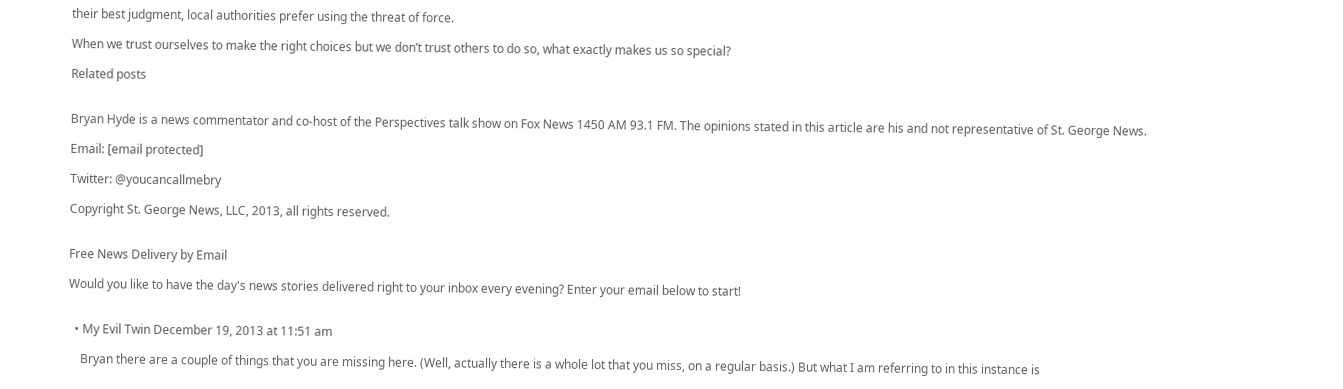their best judgment, local authorities prefer using the threat of force.

When we trust ourselves to make the right choices but we don’t trust others to do so, what exactly makes us so special?

Related posts


Bryan Hyde is a news commentator and co-host of the Perspectives talk show on Fox News 1450 AM 93.1 FM. The opinions stated in this article are his and not representative of St. George News.

Email: [email protected]

Twitter: @youcancallmebry

Copyright St. George News, LLC, 2013, all rights reserved.


Free News Delivery by Email

Would you like to have the day's news stories delivered right to your inbox every evening? Enter your email below to start!


  • My Evil Twin December 19, 2013 at 11:51 am

    Bryan there are a couple of things that you are missing here. (Well, actually there is a whole lot that you miss, on a regular basis.) But what I am referring to in this instance is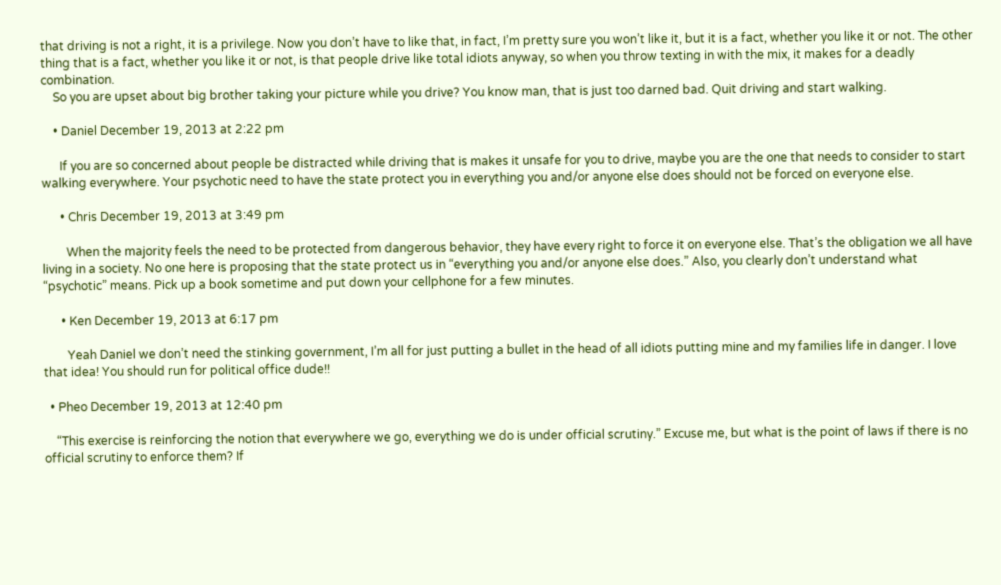that driving is not a right, it is a privilege. Now you don’t have to like that, in fact, I’m pretty sure you won’t like it, but it is a fact, whether you like it or not. The other thing that is a fact, whether you like it or not, is that people drive like total idiots anyway, so when you throw texting in with the mix, it makes for a deadly combination.
    So you are upset about big brother taking your picture while you drive? You know man, that is just too darned bad. Quit driving and start walking.

    • Daniel December 19, 2013 at 2:22 pm

      If you are so concerned about people be distracted while driving that is makes it unsafe for you to drive, maybe you are the one that needs to consider to start walking everywhere. Your psychotic need to have the state protect you in everything you and/or anyone else does should not be forced on everyone else.

      • Chris December 19, 2013 at 3:49 pm

        When the majority feels the need to be protected from dangerous behavior, they have every right to force it on everyone else. That’s the obligation we all have living in a society. No one here is proposing that the state protect us in “everything you and/or anyone else does.” Also, you clearly don’t understand what “psychotic” means. Pick up a book sometime and put down your cellphone for a few minutes.

      • Ken December 19, 2013 at 6:17 pm

        Yeah Daniel we don’t need the stinking government, I’m all for just putting a bullet in the head of all idiots putting mine and my families life in danger. I love that idea! You should run for political office dude!!

  • Pheo December 19, 2013 at 12:40 pm

    “This exercise is reinforcing the notion that everywhere we go, everything we do is under official scrutiny.” Excuse me, but what is the point of laws if there is no official scrutiny to enforce them? If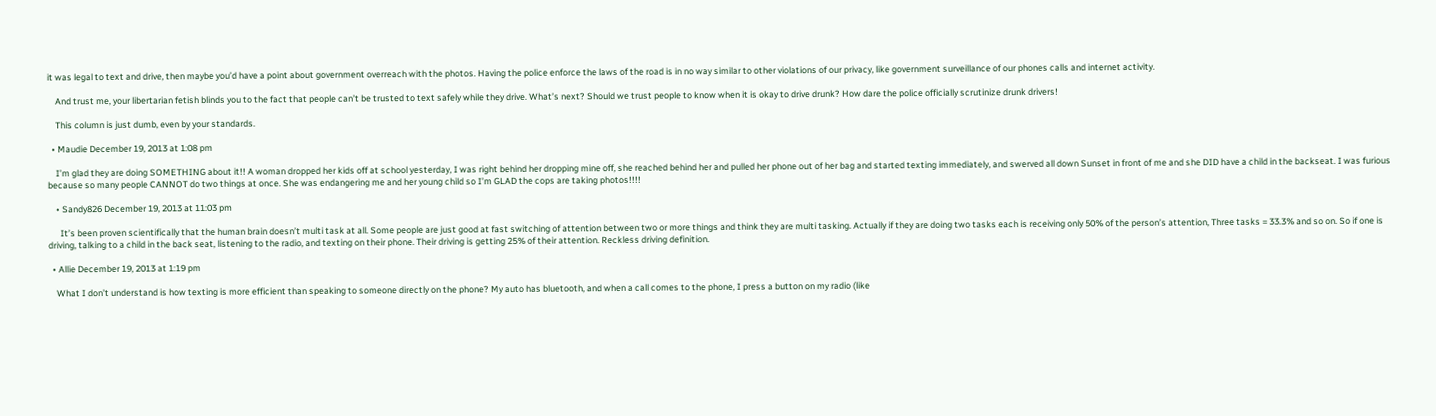it was legal to text and drive, then maybe you’d have a point about government overreach with the photos. Having the police enforce the laws of the road is in no way similar to other violations of our privacy, like government surveillance of our phones calls and internet activity.

    And trust me, your libertarian fetish blinds you to the fact that people can’t be trusted to text safely while they drive. What’s next? Should we trust people to know when it is okay to drive drunk? How dare the police officially scrutinize drunk drivers!

    This column is just dumb, even by your standards.

  • Maudie December 19, 2013 at 1:08 pm

    I’m glad they are doing SOMETHING about it!! A woman dropped her kids off at school yesterday, I was right behind her dropping mine off, she reached behind her and pulled her phone out of her bag and started texting immediately, and swerved all down Sunset in front of me and she DID have a child in the backseat. I was furious because so many people CANNOT do two things at once. She was endangering me and her young child so I’m GLAD the cops are taking photos!!!!

    • Sandy826 December 19, 2013 at 11:03 pm

      It’s been proven scientifically that the human brain doesn’t multi task at all. Some people are just good at fast switching of attention between two or more things and think they are multi tasking. Actually if they are doing two tasks each is receiving only 50% of the person’s attention, Three tasks = 33.3% and so on. So if one is driving, talking to a child in the back seat, listening to the radio, and texting on their phone. Their driving is getting 25% of their attention. Reckless driving definition.

  • Allie December 19, 2013 at 1:19 pm

    What I don’t understand is how texting is more efficient than speaking to someone directly on the phone? My auto has bluetooth, and when a call comes to the phone, I press a button on my radio (like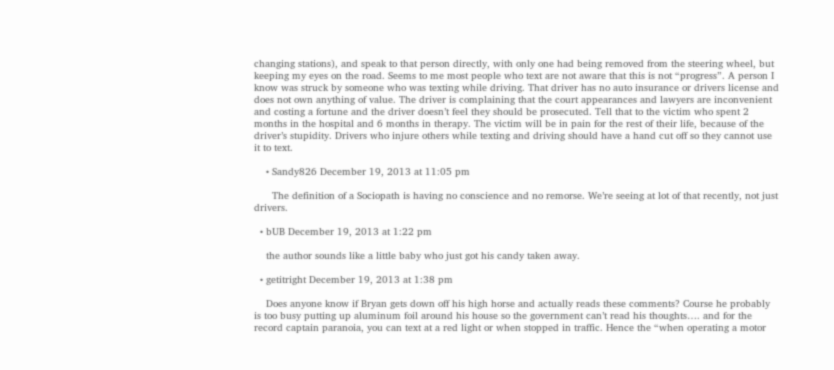changing stations), and speak to that person directly, with only one had being removed from the steering wheel, but keeping my eyes on the road. Seems to me most people who text are not aware that this is not “progress”. A person I know was struck by someone who was texting while driving. That driver has no auto insurance or drivers license and does not own anything of value. The driver is complaining that the court appearances and lawyers are inconvenient and costing a fortune and the driver doesn’t feel they should be prosecuted. Tell that to the victim who spent 2 months in the hospital and 6 months in therapy. The victim will be in pain for the rest of their life, because of the driver’s stupidity. Drivers who injure others while texting and driving should have a hand cut off so they cannot use it to text.

    • Sandy826 December 19, 2013 at 11:05 pm

      The definition of a Sociopath is having no conscience and no remorse. We’re seeing at lot of that recently, not just drivers.

  • bUB December 19, 2013 at 1:22 pm

    the author sounds like a little baby who just got his candy taken away.

  • getitright December 19, 2013 at 1:38 pm

    Does anyone know if Bryan gets down off his high horse and actually reads these comments? Course he probably is too busy putting up aluminum foil around his house so the government can’t read his thoughts…. and for the record captain paranoia, you can text at a red light or when stopped in traffic. Hence the “when operating a motor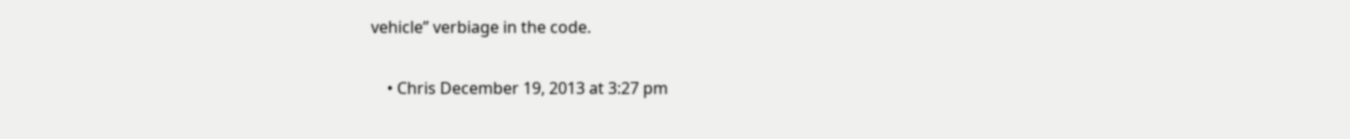vehicle” verbiage in the code.

    • Chris December 19, 2013 at 3:27 pm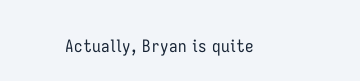Actually, Bryan is quite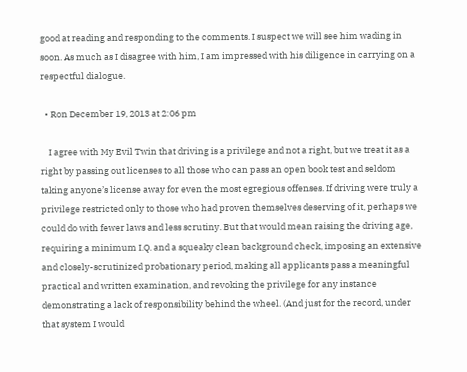good at reading and responding to the comments. I suspect we will see him wading in soon. As much as I disagree with him, I am impressed with his diligence in carrying on a respectful dialogue.

  • Ron December 19, 2013 at 2:06 pm

    I agree with My Evil Twin that driving is a privilege and not a right, but we treat it as a right by passing out licenses to all those who can pass an open book test and seldom taking anyone’s license away for even the most egregious offenses. If driving were truly a privilege restricted only to those who had proven themselves deserving of it, perhaps we could do with fewer laws and less scrutiny. But that would mean raising the driving age, requiring a minimum I.Q. and a squeaky clean background check, imposing an extensive and closely-scrutinized probationary period, making all applicants pass a meaningful practical and written examination, and revoking the privilege for any instance demonstrating a lack of responsibility behind the wheel. (And just for the record, under that system I would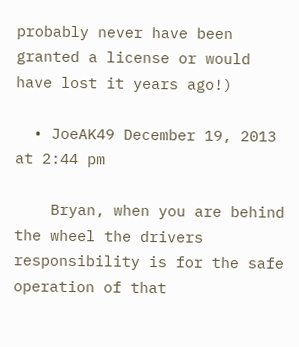probably never have been granted a license or would have lost it years ago!)

  • JoeAK49 December 19, 2013 at 2:44 pm

    Bryan, when you are behind the wheel the drivers responsibility is for the safe operation of that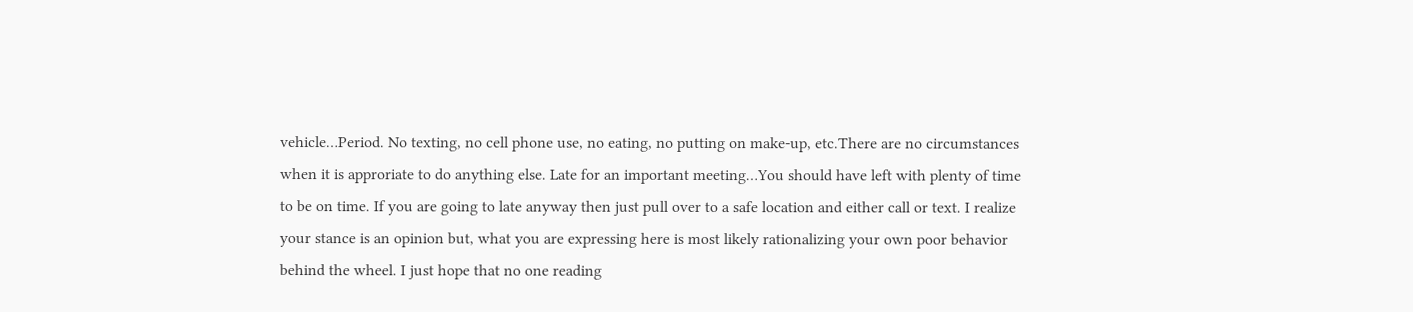vehicle…Period. No texting, no cell phone use, no eating, no putting on make-up, etc.There are no circumstances when it is approriate to do anything else. Late for an important meeting…You should have left with plenty of time to be on time. If you are going to late anyway then just pull over to a safe location and either call or text. I realize your stance is an opinion but, what you are expressing here is most likely rationalizing your own poor behavior behind the wheel. I just hope that no one reading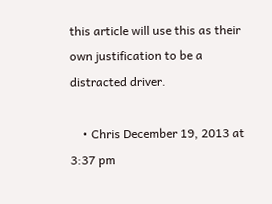this article will use this as their own justification to be a distracted driver.

    • Chris December 19, 2013 at 3:37 pm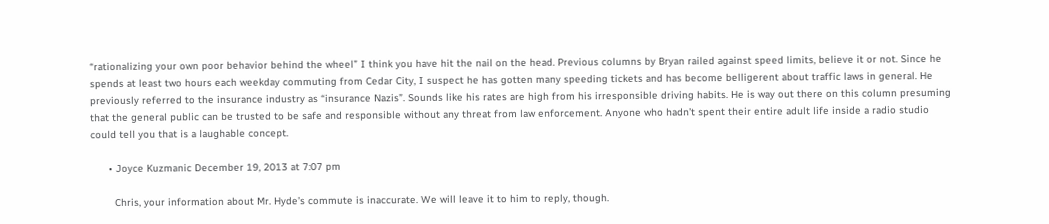“rationalizing your own poor behavior behind the wheel” I think you have hit the nail on the head. Previous columns by Bryan railed against speed limits, believe it or not. Since he spends at least two hours each weekday commuting from Cedar City, I suspect he has gotten many speeding tickets and has become belligerent about traffic laws in general. He previously referred to the insurance industry as “insurance Nazis”. Sounds like his rates are high from his irresponsible driving habits. He is way out there on this column presuming that the general public can be trusted to be safe and responsible without any threat from law enforcement. Anyone who hadn’t spent their entire adult life inside a radio studio could tell you that is a laughable concept.

      • Joyce Kuzmanic December 19, 2013 at 7:07 pm

        Chris, your information about Mr. Hyde’s commute is inaccurate. We will leave it to him to reply, though.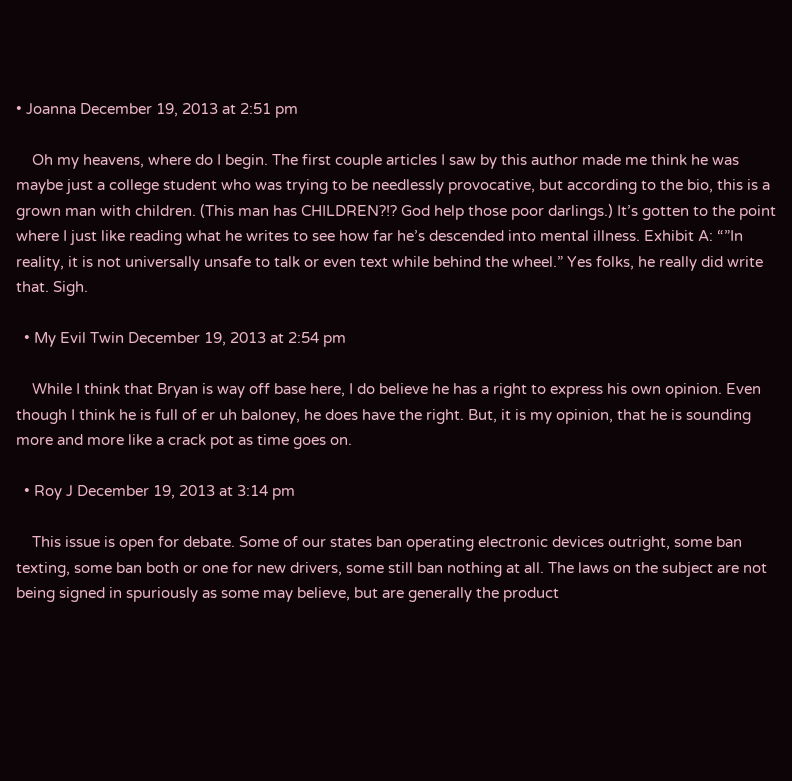• Joanna December 19, 2013 at 2:51 pm

    Oh my heavens, where do I begin. The first couple articles I saw by this author made me think he was maybe just a college student who was trying to be needlessly provocative, but according to the bio, this is a grown man with children. (This man has CHILDREN?!? God help those poor darlings.) It’s gotten to the point where I just like reading what he writes to see how far he’s descended into mental illness. Exhibit A: “”In reality, it is not universally unsafe to talk or even text while behind the wheel.” Yes folks, he really did write that. Sigh.

  • My Evil Twin December 19, 2013 at 2:54 pm

    While I think that Bryan is way off base here, I do believe he has a right to express his own opinion. Even though I think he is full of er uh baloney, he does have the right. But, it is my opinion, that he is sounding more and more like a crack pot as time goes on.

  • Roy J December 19, 2013 at 3:14 pm

    This issue is open for debate. Some of our states ban operating electronic devices outright, some ban texting, some ban both or one for new drivers, some still ban nothing at all. The laws on the subject are not being signed in spuriously as some may believe, but are generally the product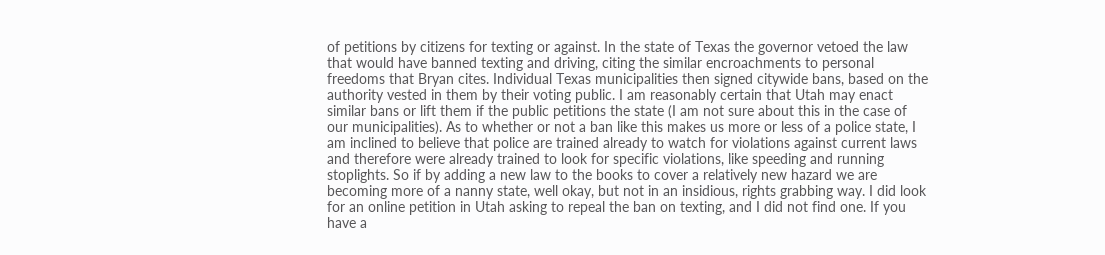of petitions by citizens for texting or against. In the state of Texas the governor vetoed the law that would have banned texting and driving, citing the similar encroachments to personal freedoms that Bryan cites. Individual Texas municipalities then signed citywide bans, based on the authority vested in them by their voting public. I am reasonably certain that Utah may enact similar bans or lift them if the public petitions the state (I am not sure about this in the case of our municipalities). As to whether or not a ban like this makes us more or less of a police state, I am inclined to believe that police are trained already to watch for violations against current laws and therefore were already trained to look for specific violations, like speeding and running stoplights. So if by adding a new law to the books to cover a relatively new hazard we are becoming more of a nanny state, well okay, but not in an insidious, rights grabbing way. I did look for an online petition in Utah asking to repeal the ban on texting, and I did not find one. If you have a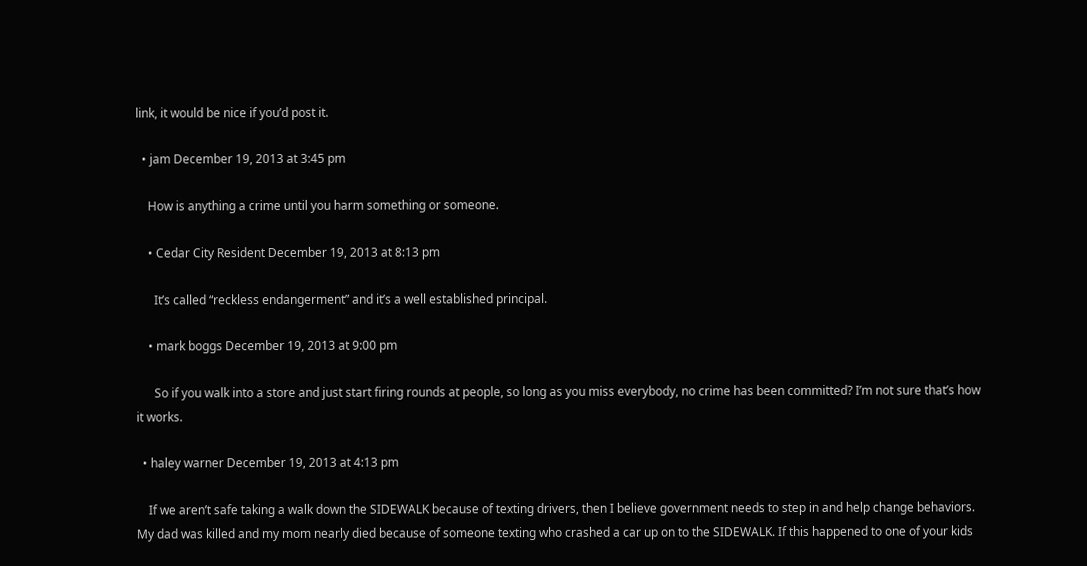link, it would be nice if you’d post it.

  • jam December 19, 2013 at 3:45 pm

    How is anything a crime until you harm something or someone.

    • Cedar City Resident December 19, 2013 at 8:13 pm

      It’s called “reckless endangerment” and it’s a well established principal.

    • mark boggs December 19, 2013 at 9:00 pm

      So if you walk into a store and just start firing rounds at people, so long as you miss everybody, no crime has been committed? I’m not sure that’s how it works.

  • haley warner December 19, 2013 at 4:13 pm

    If we aren’t safe taking a walk down the SIDEWALK because of texting drivers, then I believe government needs to step in and help change behaviors. My dad was killed and my mom nearly died because of someone texting who crashed a car up on to the SIDEWALK. If this happened to one of your kids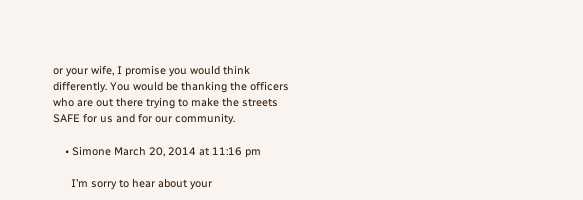or your wife, I promise you would think differently. You would be thanking the officers who are out there trying to make the streets SAFE for us and for our community.

    • Simone March 20, 2014 at 11:16 pm

      I’m sorry to hear about your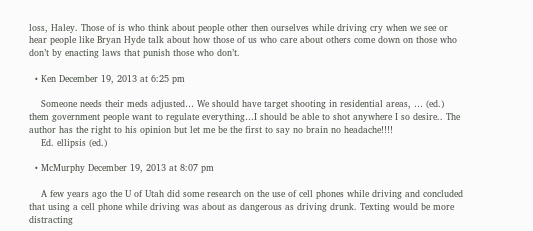loss, Haley. Those of is who think about people other then ourselves while driving cry when we see or hear people like Bryan Hyde talk about how those of us who care about others come down on those who don’t by enacting laws that punish those who don’t.

  • Ken December 19, 2013 at 6:25 pm

    Someone needs their meds adjusted… We should have target shooting in residential areas, … (ed.) them government people want to regulate everything…I should be able to shot anywhere I so desire.. The author has the right to his opinion but let me be the first to say no brain no headache!!!!
    Ed. ellipsis (ed.)

  • McMurphy December 19, 2013 at 8:07 pm

    A few years ago the U of Utah did some research on the use of cell phones while driving and concluded that using a cell phone while driving was about as dangerous as driving drunk. Texting would be more distracting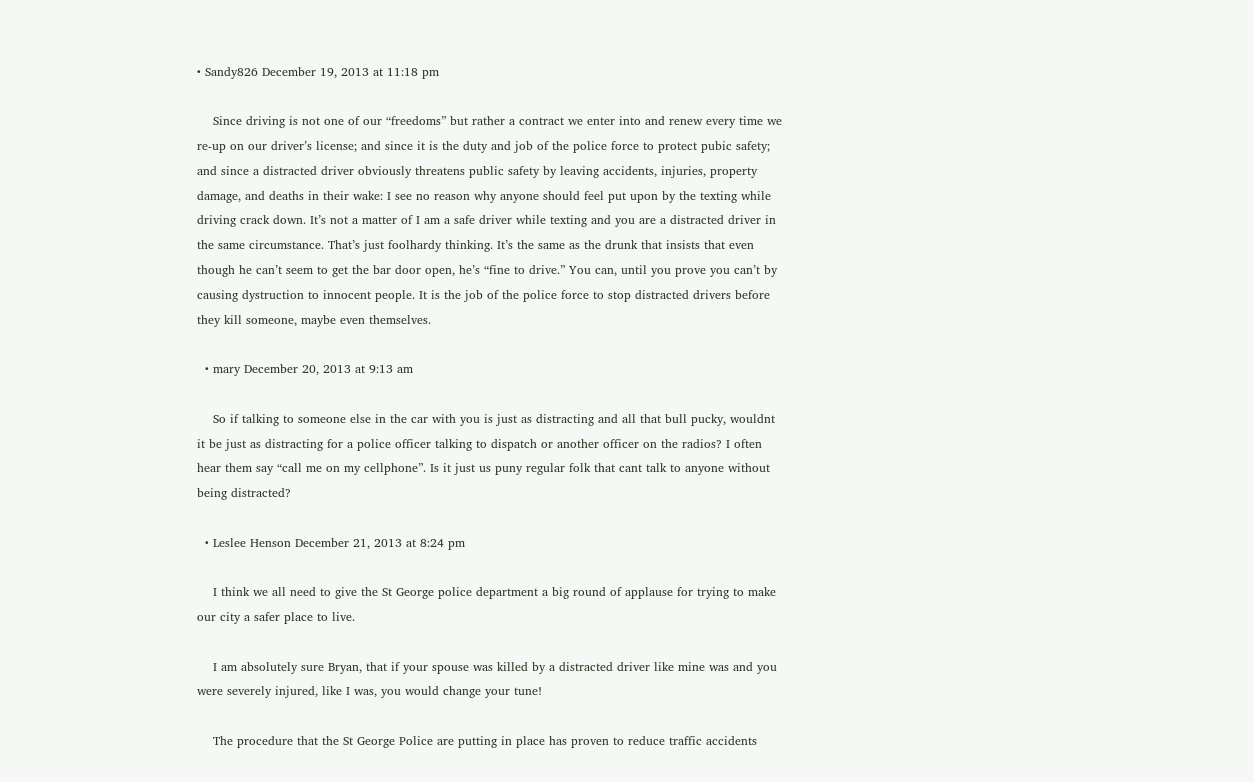• Sandy826 December 19, 2013 at 11:18 pm

    Since driving is not one of our “freedoms” but rather a contract we enter into and renew every time we re-up on our driver’s license; and since it is the duty and job of the police force to protect pubic safety; and since a distracted driver obviously threatens public safety by leaving accidents, injuries, property damage, and deaths in their wake: I see no reason why anyone should feel put upon by the texting while driving crack down. It’s not a matter of I am a safe driver while texting and you are a distracted driver in the same circumstance. That’s just foolhardy thinking. It’s the same as the drunk that insists that even though he can’t seem to get the bar door open, he’s “fine to drive.” You can, until you prove you can’t by causing dystruction to innocent people. It is the job of the police force to stop distracted drivers before they kill someone, maybe even themselves.

  • mary December 20, 2013 at 9:13 am

    So if talking to someone else in the car with you is just as distracting and all that bull pucky, wouldnt it be just as distracting for a police officer talking to dispatch or another officer on the radios? I often hear them say “call me on my cellphone”. Is it just us puny regular folk that cant talk to anyone without being distracted?

  • Leslee Henson December 21, 2013 at 8:24 pm

    I think we all need to give the St George police department a big round of applause for trying to make our city a safer place to live.

    I am absolutely sure Bryan, that if your spouse was killed by a distracted driver like mine was and you were severely injured, like I was, you would change your tune!

    The procedure that the St George Police are putting in place has proven to reduce traffic accidents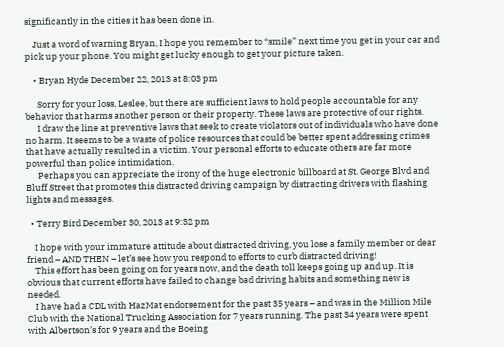significantly in the cities it has been done in.

    Just a word of warning Bryan, I hope you remember to “smile” next time you get in your car and pick up your phone. You might get lucky enough to get your picture taken.

    • Bryan Hyde December 22, 2013 at 8:03 pm

      Sorry for your loss, Leslee, but there are sufficient laws to hold people accountable for any behavior that harms another person or their property. These laws are protective of our rights.
      I draw the line at preventive laws that seek to create violators out of individuals who have done no harm. It seems to be a waste of police resources that could be better spent addressing crimes that have actually resulted in a victim. Your personal efforts to educate others are far more powerful than police intimidation.
      Perhaps you can appreciate the irony of the huge electronic billboard at St. George Blvd and Bluff Street that promotes this distracted driving campaign by distracting drivers with flashing lights and messages.

  • Terry Bird December 30, 2013 at 9:32 pm

    I hope with your immature attitude about distracted driving, you lose a family member or dear friend – AND THEN – let’s see how you respond to efforts to curb distracted driving!
    This effort has been going on for years now, and the death toll keeps going up and up. It is obvious that current efforts have failed to change bad driving habits and something new is needed.
    I have had a CDL with HazMat endorsement for the past 35 years – and was in the Million Mile Club with the National Trucking Association for 7 years running. The past 34 years were spent with Albertson’s for 9 years and the Boeing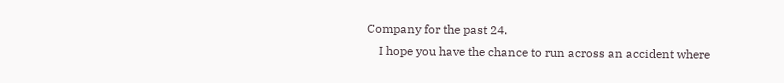Company for the past 24.
    I hope you have the chance to run across an accident where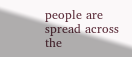people are spread across the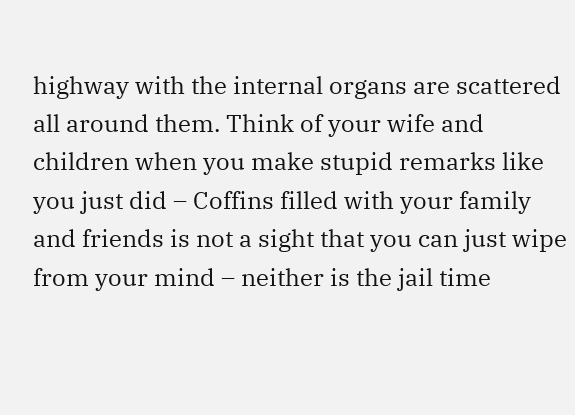highway with the internal organs are scattered all around them. Think of your wife and children when you make stupid remarks like you just did – Coffins filled with your family and friends is not a sight that you can just wipe from your mind – neither is the jail time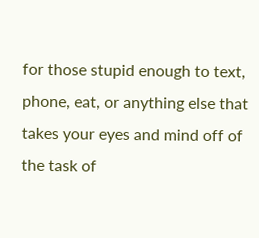for those stupid enough to text, phone, eat, or anything else that takes your eyes and mind off of the task of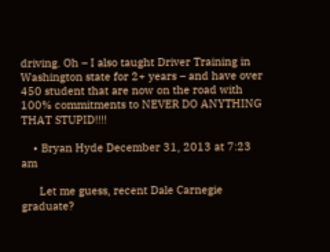driving. Oh – I also taught Driver Training in Washington state for 2+ years – and have over 450 student that are now on the road with 100% commitments to NEVER DO ANYTHING THAT STUPID!!!!

    • Bryan Hyde December 31, 2013 at 7:23 am

      Let me guess, recent Dale Carnegie graduate?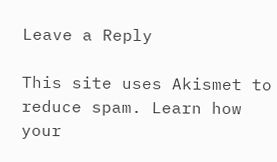Leave a Reply

This site uses Akismet to reduce spam. Learn how your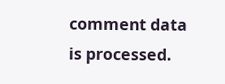comment data is processed.